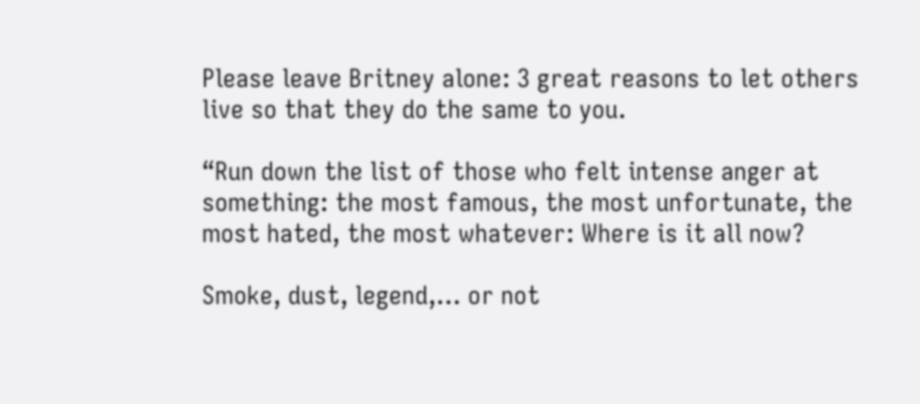Please leave Britney alone: 3 great reasons to let others live so that they do the same to you.

“Run down the list of those who felt intense anger at something: the most famous, the most unfortunate, the most hated, the most whatever: Where is it all now?

Smoke, dust, legend,… or not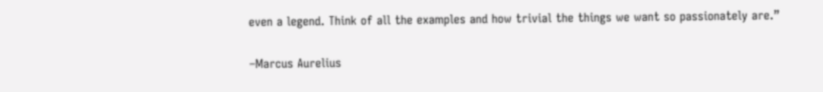even a legend. Think of all the examples and how trivial the things we want so passionately are.”

–Marcus Aurelius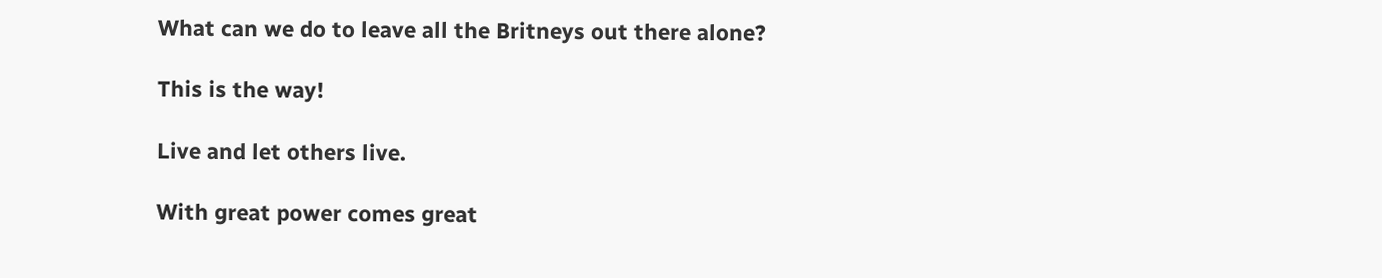What can we do to leave all the Britneys out there alone?

This is the way!

Live and let others live.

With great power comes great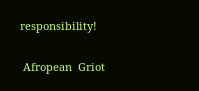responsibility!

 Afropean  Griot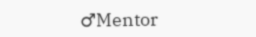♂Mentor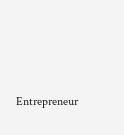Entrepreneur